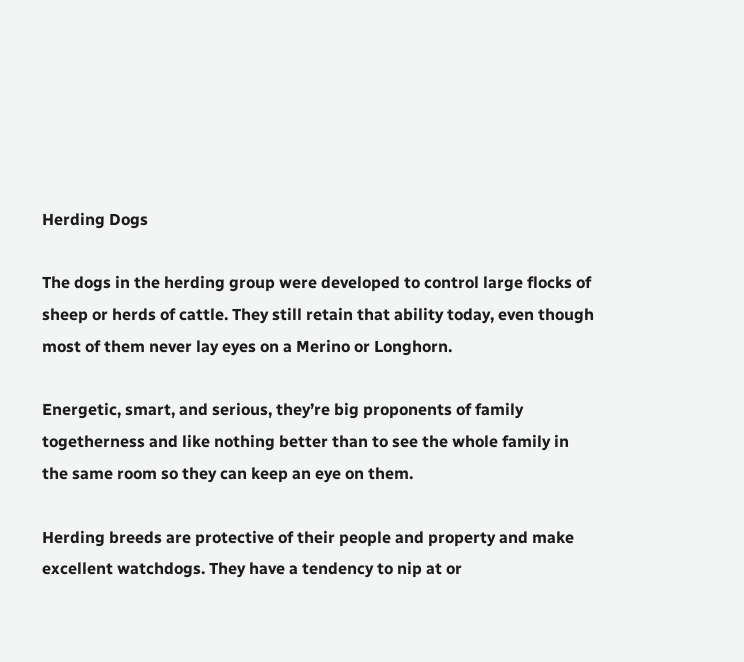Herding Dogs

The dogs in the herding group were developed to control large flocks of sheep or herds of cattle. They still retain that ability today, even though most of them never lay eyes on a Merino or Longhorn.

Energetic, smart, and serious, they’re big proponents of family togetherness and like nothing better than to see the whole family in the same room so they can keep an eye on them.

Herding breeds are protective of their people and property and make excellent watchdogs. They have a tendency to nip at or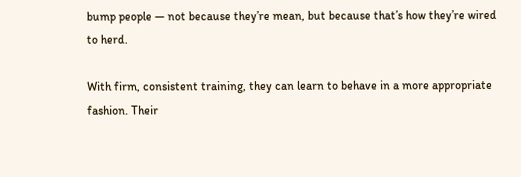bump people — not because they’re mean, but because that’s how they’re wired to herd.

With firm, consistent training, they can learn to behave in a more appropriate fashion. Their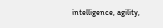intelligence, agility,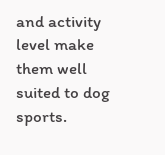and activity level make them well suited to dog sports.